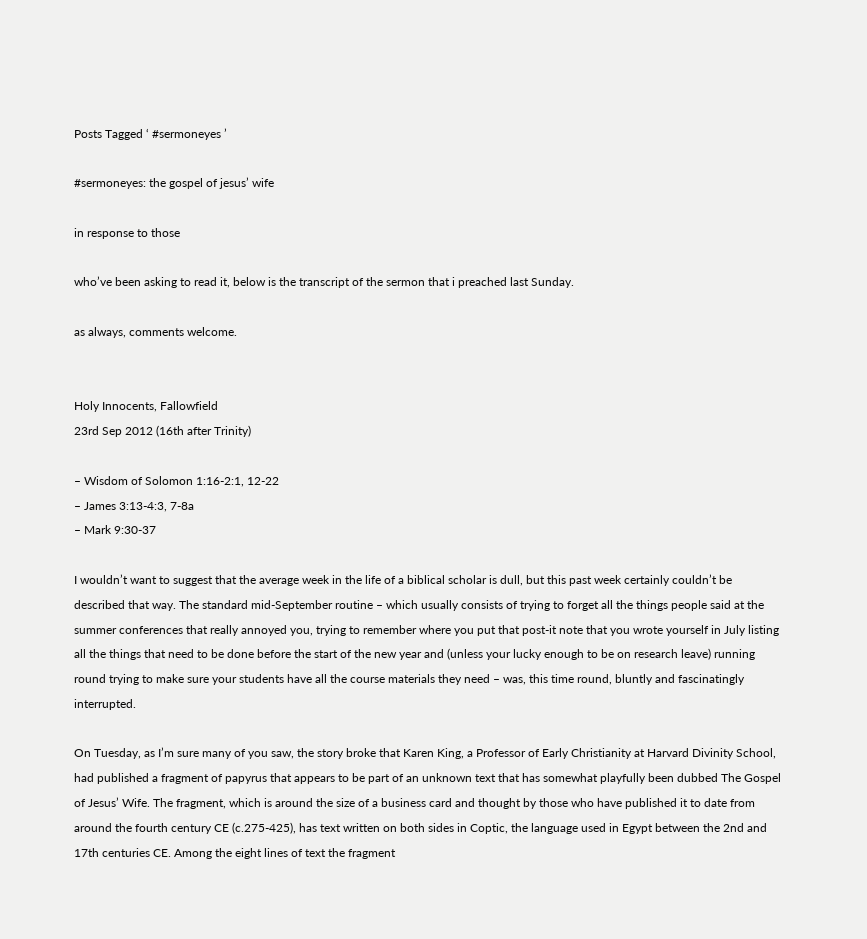Posts Tagged ‘ #sermoneyes ’

#sermoneyes: the gospel of jesus’ wife

in response to those

who’ve been asking to read it, below is the transcript of the sermon that i preached last Sunday.

as always, comments welcome.


Holy Innocents, Fallowfield
23rd Sep 2012 (16th after Trinity)

– Wisdom of Solomon 1:16-2:1, 12-22
– James 3:13-4:3, 7-8a
– Mark 9:30-37

I wouldn’t want to suggest that the average week in the life of a biblical scholar is dull, but this past week certainly couldn’t be described that way. The standard mid-September routine – which usually consists of trying to forget all the things people said at the summer conferences that really annoyed you, trying to remember where you put that post-it note that you wrote yourself in July listing all the things that need to be done before the start of the new year and (unless your lucky enough to be on research leave) running round trying to make sure your students have all the course materials they need – was, this time round, bluntly and fascinatingly interrupted.

On Tuesday, as I’m sure many of you saw, the story broke that Karen King, a Professor of Early Christianity at Harvard Divinity School, had published a fragment of papyrus that appears to be part of an unknown text that has somewhat playfully been dubbed The Gospel of Jesus’ Wife. The fragment, which is around the size of a business card and thought by those who have published it to date from around the fourth century CE (c.275-425), has text written on both sides in Coptic, the language used in Egypt between the 2nd and 17th centuries CE. Among the eight lines of text the fragment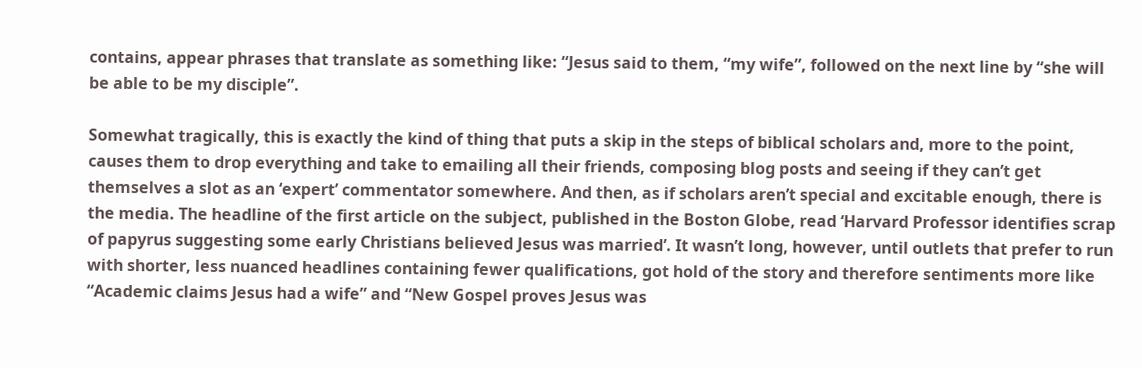contains, appear phrases that translate as something like: “Jesus said to them, “my wife”, followed on the next line by “she will be able to be my disciple”.

Somewhat tragically, this is exactly the kind of thing that puts a skip in the steps of biblical scholars and, more to the point, causes them to drop everything and take to emailing all their friends, composing blog posts and seeing if they can’t get themselves a slot as an ‘expert’ commentator somewhere. And then, as if scholars aren’t special and excitable enough, there is the media. The headline of the first article on the subject, published in the Boston Globe, read ‘Harvard Professor identifies scrap of papyrus suggesting some early Christians believed Jesus was married’. It wasn’t long, however, until outlets that prefer to run with shorter, less nuanced headlines containing fewer qualifications, got hold of the story and therefore sentiments more like “Academic claims Jesus had a wife” and “New Gospel proves Jesus was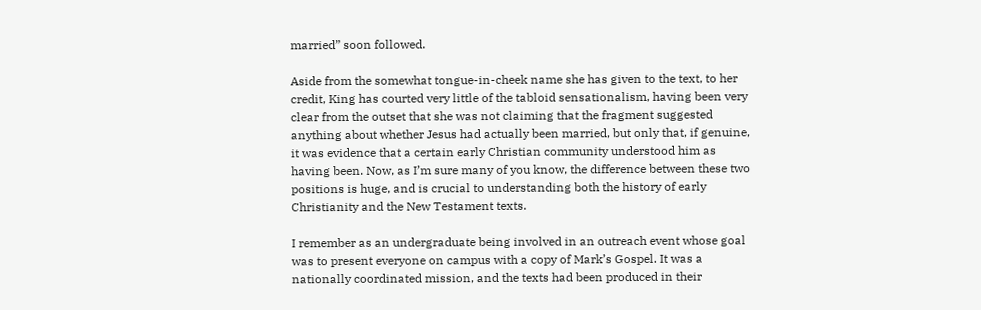married” soon followed.

Aside from the somewhat tongue-in-cheek name she has given to the text, to her credit, King has courted very little of the tabloid sensationalism, having been very clear from the outset that she was not claiming that the fragment suggested anything about whether Jesus had actually been married, but only that, if genuine, it was evidence that a certain early Christian community understood him as having been. Now, as I’m sure many of you know, the difference between these two positions is huge, and is crucial to understanding both the history of early Christianity and the New Testament texts.

I remember as an undergraduate being involved in an outreach event whose goal was to present everyone on campus with a copy of Mark’s Gospel. It was a nationally coordinated mission, and the texts had been produced in their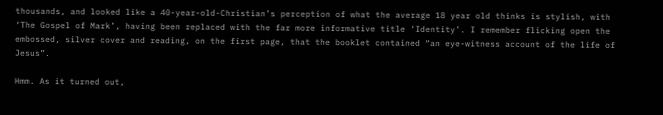thousands, and looked like a 40-year-old-Christian’s perception of what the average 18 year old thinks is stylish, with ‘The Gospel of Mark’, having been replaced with the far more informative title ‘Identity’. I remember flicking open the embossed, silver cover and reading, on the first page, that the booklet contained “an eye-witness account of the life of Jesus”.

Hmm. As it turned out,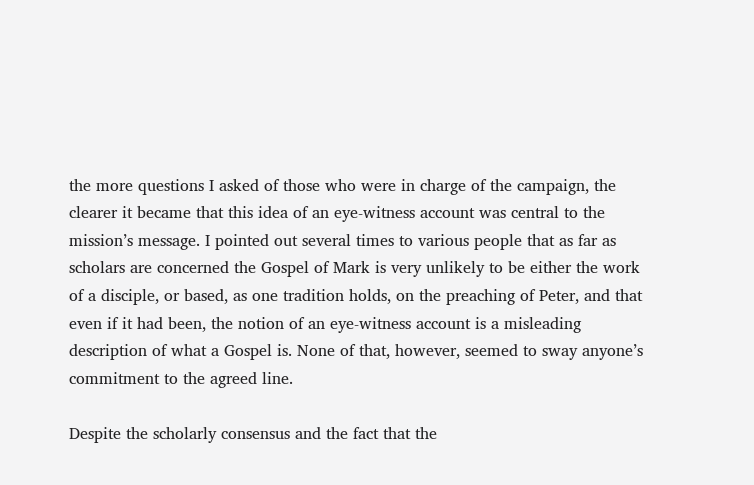the more questions I asked of those who were in charge of the campaign, the clearer it became that this idea of an eye-witness account was central to the mission’s message. I pointed out several times to various people that as far as scholars are concerned the Gospel of Mark is very unlikely to be either the work of a disciple, or based, as one tradition holds, on the preaching of Peter, and that even if it had been, the notion of an eye-witness account is a misleading description of what a Gospel is. None of that, however, seemed to sway anyone’s commitment to the agreed line.

Despite the scholarly consensus and the fact that the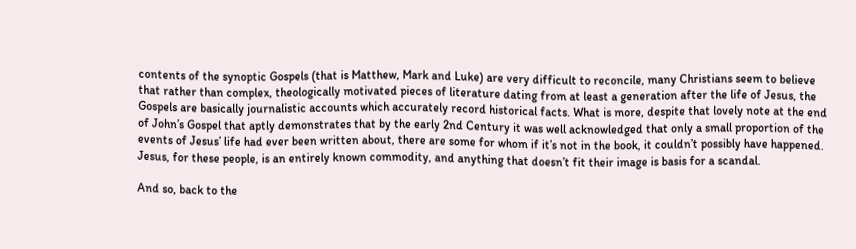contents of the synoptic Gospels (that is Matthew, Mark and Luke) are very difficult to reconcile, many Christians seem to believe that rather than complex, theologically motivated pieces of literature dating from at least a generation after the life of Jesus, the Gospels are basically journalistic accounts which accurately record historical facts. What is more, despite that lovely note at the end of John’s Gospel that aptly demonstrates that by the early 2nd Century it was well acknowledged that only a small proportion of the events of Jesus’ life had ever been written about, there are some for whom if it’s not in the book, it couldn’t possibly have happened. Jesus, for these people, is an entirely known commodity, and anything that doesn’t fit their image is basis for a scandal.

And so, back to the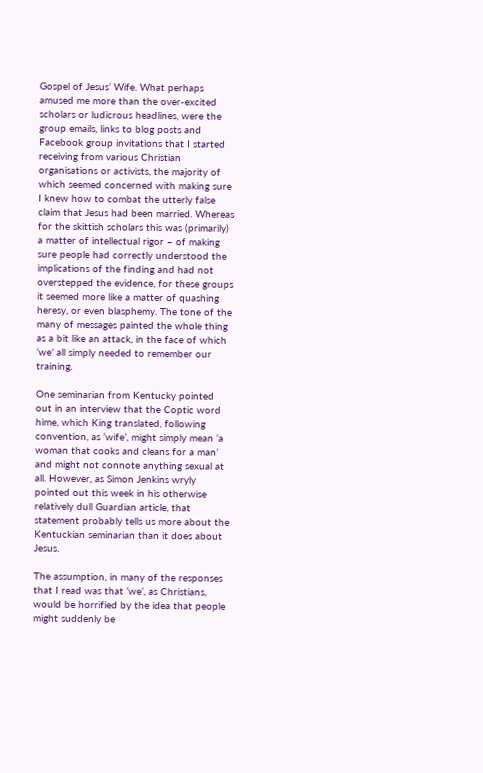Gospel of Jesus’ Wife. What perhaps amused me more than the over-excited scholars or ludicrous headlines, were the group emails, links to blog posts and Facebook group invitations that I started receiving from various Christian organisations or activists, the majority of which seemed concerned with making sure I knew how to combat the utterly false claim that Jesus had been married. Whereas for the skittish scholars this was (primarily) a matter of intellectual rigor – of making sure people had correctly understood the implications of the finding and had not overstepped the evidence, for these groups it seemed more like a matter of quashing heresy, or even blasphemy. The tone of the many of messages painted the whole thing as a bit like an attack, in the face of which ‘we’ all simply needed to remember our training.

One seminarian from Kentucky pointed out in an interview that the Coptic word hime, which King translated, following convention, as ‘wife’, might simply mean ‘a woman that cooks and cleans for a man’ and might not connote anything sexual at all. However, as Simon Jenkins wryly pointed out this week in his otherwise relatively dull Guardian article, that statement probably tells us more about the Kentuckian seminarian than it does about Jesus.

The assumption, in many of the responses that I read was that ‘we’, as Christians, would be horrified by the idea that people might suddenly be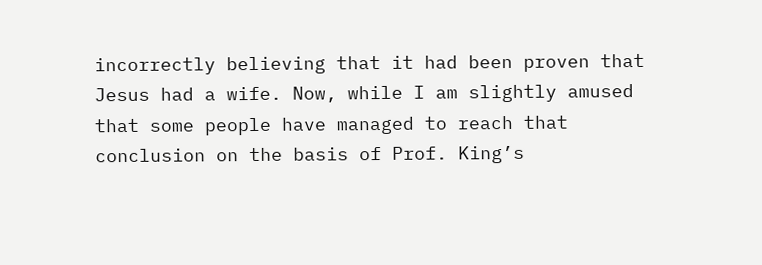incorrectly believing that it had been proven that Jesus had a wife. Now, while I am slightly amused that some people have managed to reach that conclusion on the basis of Prof. King’s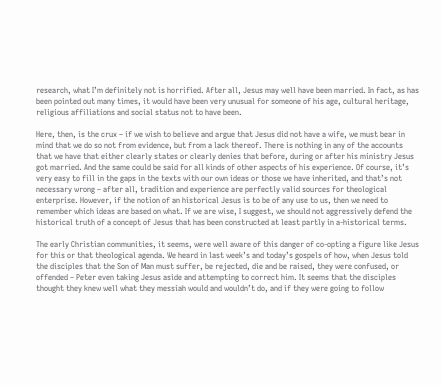research, what I’m definitely not is horrified. After all, Jesus may well have been married. In fact, as has been pointed out many times, it would have been very unusual for someone of his age, cultural heritage, religious affiliations and social status not to have been.

Here, then, is the crux – if we wish to believe and argue that Jesus did not have a wife, we must bear in mind that we do so not from evidence, but from a lack thereof. There is nothing in any of the accounts that we have that either clearly states or clearly denies that before, during or after his ministry Jesus got married. And the same could be said for all kinds of other aspects of his experience. Of course, it’s very easy to fill in the gaps in the texts with our own ideas or those we have inherited, and that’s not necessary wrong – after all, tradition and experience are perfectly valid sources for theological enterprise. However, if the notion of an historical Jesus is to be of any use to us, then we need to remember which ideas are based on what. If we are wise, I suggest, we should not aggressively defend the historical truth of a concept of Jesus that has been constructed at least partly in a-historical terms.

The early Christian communities, it seems, were well aware of this danger of co-opting a figure like Jesus for this or that theological agenda. We heard in last week’s and today’s gospels of how, when Jesus told the disciples that the Son of Man must suffer, be rejected, die and be raised, they were confused, or offended – Peter even taking Jesus aside and attempting to correct him. It seems that the disciples thought they knew well what they messiah would and wouldn’t do, and if they were going to follow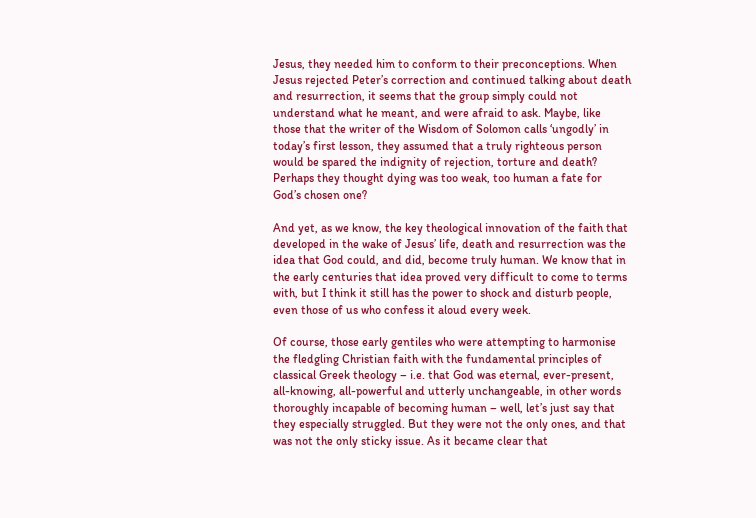Jesus, they needed him to conform to their preconceptions. When Jesus rejected Peter’s correction and continued talking about death and resurrection, it seems that the group simply could not understand what he meant, and were afraid to ask. Maybe, like those that the writer of the Wisdom of Solomon calls ‘ungodly’ in today’s first lesson, they assumed that a truly righteous person would be spared the indignity of rejection, torture and death? Perhaps they thought dying was too weak, too human a fate for God’s chosen one?

And yet, as we know, the key theological innovation of the faith that developed in the wake of Jesus’ life, death and resurrection was the idea that God could, and did, become truly human. We know that in the early centuries that idea proved very difficult to come to terms with, but I think it still has the power to shock and disturb people, even those of us who confess it aloud every week.

Of course, those early gentiles who were attempting to harmonise the fledgling Christian faith with the fundamental principles of classical Greek theology – i.e. that God was eternal, ever-present, all-knowing, all-powerful and utterly unchangeable, in other words thoroughly incapable of becoming human – well, let’s just say that they especially struggled. But they were not the only ones, and that was not the only sticky issue. As it became clear that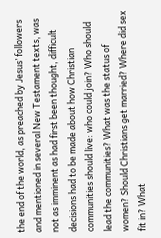the end of the world, as preached by Jesus’ followers and mentioned in several New Testament texts, was not as imminent as had first been thought, difficult decisions had to be made about how Christian communities should live: who could join? Who should lead the communities? What was the status of women? Should Christians get married? Where did sex fit in? What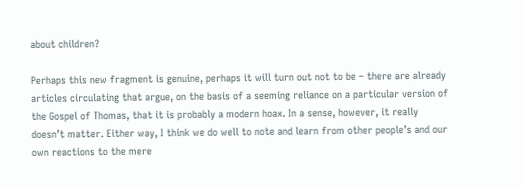about children?

Perhaps this new fragment is genuine, perhaps it will turn out not to be – there are already articles circulating that argue, on the basis of a seeming reliance on a particular version of the Gospel of Thomas, that it is probably a modern hoax. In a sense, however, it really doesn’t matter. Either way, I think we do well to note and learn from other people’s and our own reactions to the mere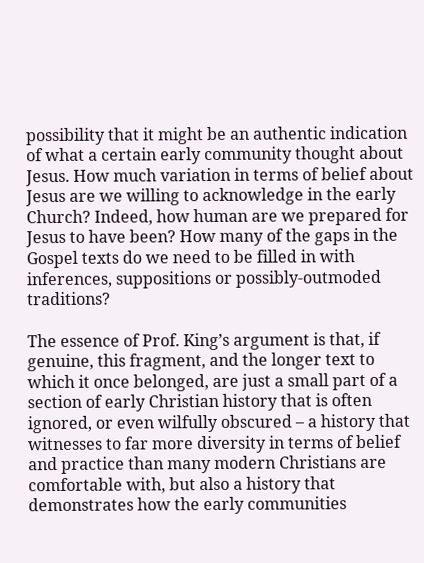possibility that it might be an authentic indication of what a certain early community thought about Jesus. How much variation in terms of belief about Jesus are we willing to acknowledge in the early Church? Indeed, how human are we prepared for Jesus to have been? How many of the gaps in the Gospel texts do we need to be filled in with inferences, suppositions or possibly-outmoded traditions?

The essence of Prof. King’s argument is that, if genuine, this fragment, and the longer text to which it once belonged, are just a small part of a section of early Christian history that is often ignored, or even wilfully obscured – a history that witnesses to far more diversity in terms of belief and practice than many modern Christians are comfortable with, but also a history that demonstrates how the early communities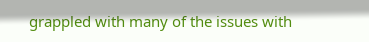grappled with many of the issues with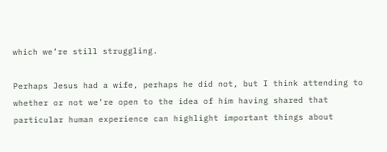which we’re still struggling.

Perhaps Jesus had a wife, perhaps he did not, but I think attending to whether or not we’re open to the idea of him having shared that particular human experience can highlight important things about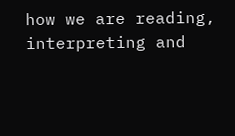how we are reading, interpreting and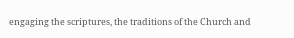engaging the scriptures, the traditions of the Church and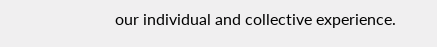our individual and collective experience.